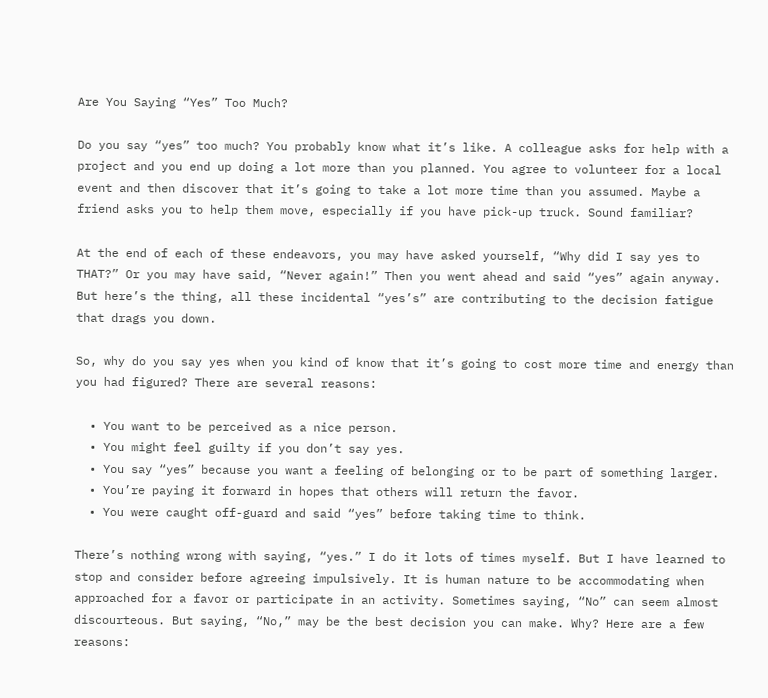Are You Saying “Yes” Too Much?

Do you say “yes” too much? You probably know what it’s like. A colleague asks for help with a project and you end up doing a lot more than you planned. You agree to volunteer for a local event and then discover that it’s going to take a lot more time than you assumed. Maybe a friend asks you to help them move, especially if you have pick-up truck. Sound familiar?

At the end of each of these endeavors, you may have asked yourself, “Why did I say yes to THAT?” Or you may have said, “Never again!” Then you went ahead and said “yes” again anyway. But here’s the thing, all these incidental “yes’s” are contributing to the decision fatigue that drags you down.

So, why do you say yes when you kind of know that it’s going to cost more time and energy than you had figured? There are several reasons:

  • You want to be perceived as a nice person.
  • You might feel guilty if you don’t say yes.
  • You say “yes” because you want a feeling of belonging or to be part of something larger.
  • You’re paying it forward in hopes that others will return the favor.
  • You were caught off-guard and said “yes” before taking time to think.

There’s nothing wrong with saying, “yes.” I do it lots of times myself. But I have learned to stop and consider before agreeing impulsively. It is human nature to be accommodating when approached for a favor or participate in an activity. Sometimes saying, “No” can seem almost discourteous. But saying, “No,” may be the best decision you can make. Why? Here are a few reasons: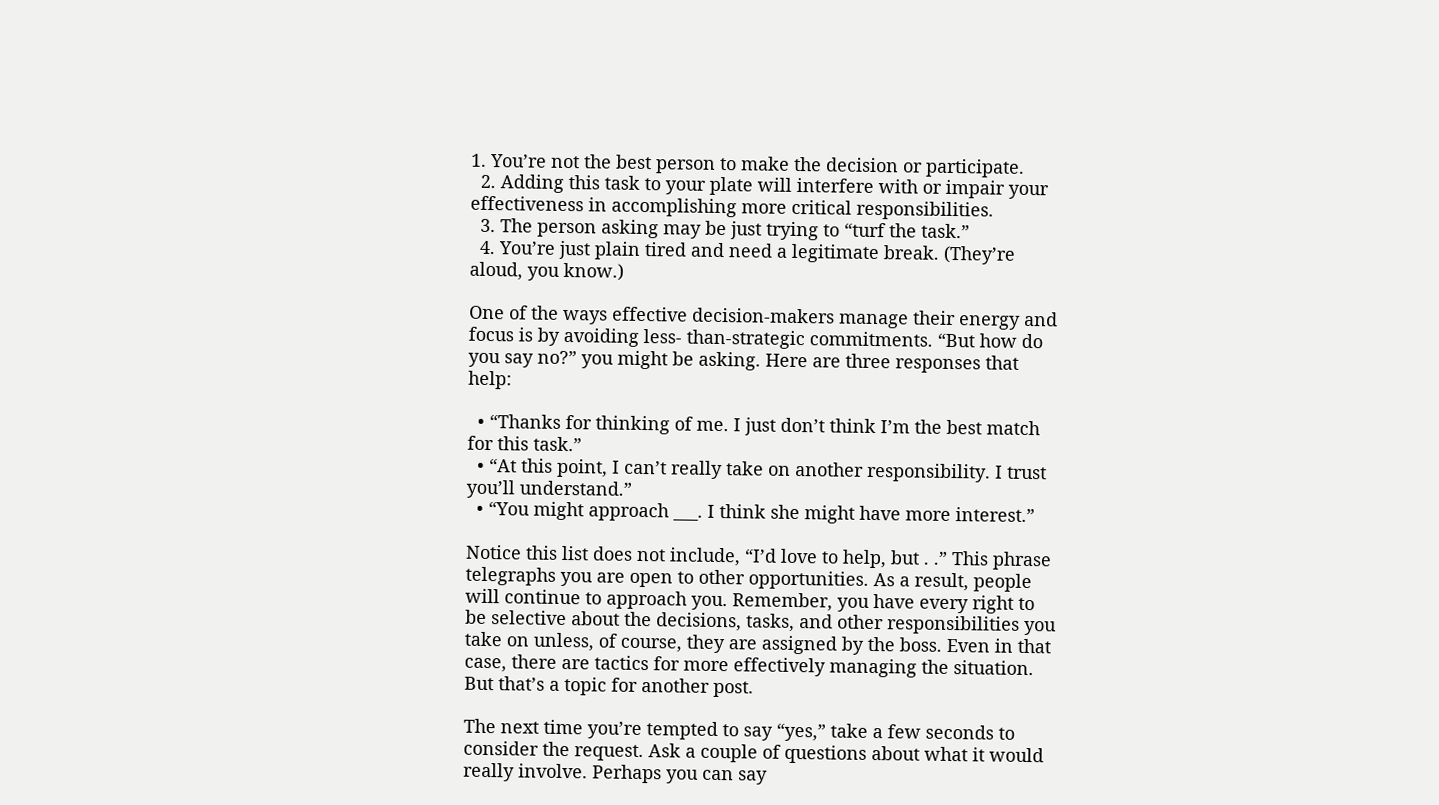1. You’re not the best person to make the decision or participate.
  2. Adding this task to your plate will interfere with or impair your effectiveness in accomplishing more critical responsibilities.
  3. The person asking may be just trying to “turf the task.”
  4. You’re just plain tired and need a legitimate break. (They’re aloud, you know.)

One of the ways effective decision-makers manage their energy and focus is by avoiding less- than-strategic commitments. “But how do you say no?” you might be asking. Here are three responses that help:

  • “Thanks for thinking of me. I just don’t think I’m the best match for this task.”
  • “At this point, I can’t really take on another responsibility. I trust you’ll understand.”
  • “You might approach ___. I think she might have more interest.”

Notice this list does not include, “I’d love to help, but . .” This phrase telegraphs you are open to other opportunities. As a result, people will continue to approach you. Remember, you have every right to be selective about the decisions, tasks, and other responsibilities you take on unless, of course, they are assigned by the boss. Even in that case, there are tactics for more effectively managing the situation. But that’s a topic for another post.

The next time you’re tempted to say “yes,” take a few seconds to consider the request. Ask a couple of questions about what it would really involve. Perhaps you can say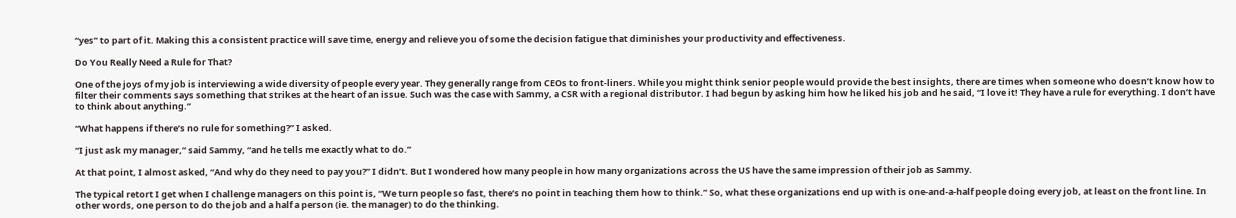“yes” to part of it. Making this a consistent practice will save time, energy and relieve you of some the decision fatigue that diminishes your productivity and effectiveness.

Do You Really Need a Rule for That?

One of the joys of my job is interviewing a wide diversity of people every year. They generally range from CEOs to front-liners. While you might think senior people would provide the best insights, there are times when someone who doesn’t know how to filter their comments says something that strikes at the heart of an issue. Such was the case with Sammy, a CSR with a regional distributor. I had begun by asking him how he liked his job and he said, “I love it! They have a rule for everything. I don’t have to think about anything.”

“What happens if there’s no rule for something?” I asked.

“I just ask my manager,” said Sammy, “and he tells me exactly what to do.”

At that point, I almost asked, “And why do they need to pay you?” I didn’t. But I wondered how many people in how many organizations across the US have the same impression of their job as Sammy.

The typical retort I get when I challenge managers on this point is, “We turn people so fast, there’s no point in teaching them how to think.” So, what these organizations end up with is one-and-a-half people doing every job, at least on the front line. In other words, one person to do the job and a half a person (ie. the manager) to do the thinking.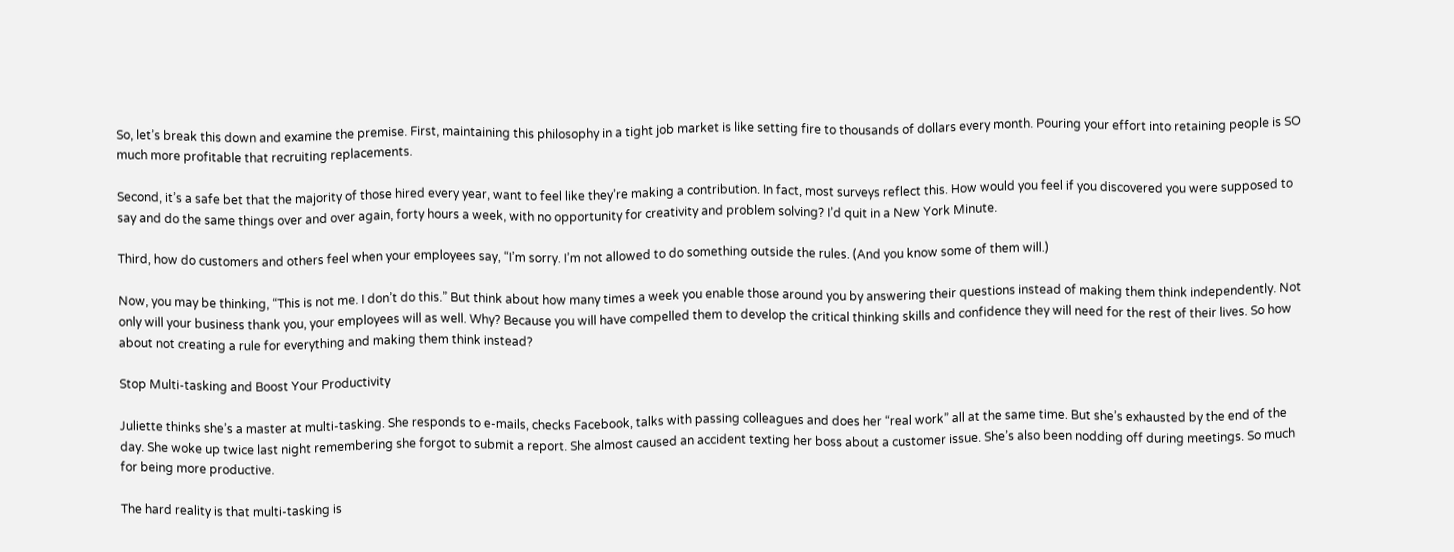So, let’s break this down and examine the premise. First, maintaining this philosophy in a tight job market is like setting fire to thousands of dollars every month. Pouring your effort into retaining people is SO much more profitable that recruiting replacements.

Second, it’s a safe bet that the majority of those hired every year, want to feel like they’re making a contribution. In fact, most surveys reflect this. How would you feel if you discovered you were supposed to say and do the same things over and over again, forty hours a week, with no opportunity for creativity and problem solving? I’d quit in a New York Minute.

Third, how do customers and others feel when your employees say, “I’m sorry. I’m not allowed to do something outside the rules. (And you know some of them will.)

Now, you may be thinking, “This is not me. I don’t do this.” But think about how many times a week you enable those around you by answering their questions instead of making them think independently. Not only will your business thank you, your employees will as well. Why? Because you will have compelled them to develop the critical thinking skills and confidence they will need for the rest of their lives. So how about not creating a rule for everything and making them think instead?

Stop Multi-tasking and Boost Your Productivity

Juliette thinks she’s a master at multi-tasking. She responds to e-mails, checks Facebook, talks with passing colleagues and does her “real work” all at the same time. But she’s exhausted by the end of the day. She woke up twice last night remembering she forgot to submit a report. She almost caused an accident texting her boss about a customer issue. She’s also been nodding off during meetings. So much for being more productive.

The hard reality is that multi-tasking is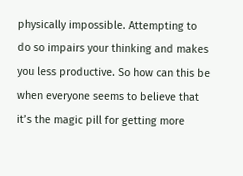physically impossible. Attempting to do so impairs your thinking and makes you less productive. So how can this be when everyone seems to believe that it’s the magic pill for getting more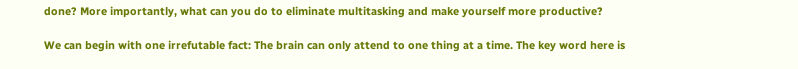done? More importantly, what can you do to eliminate multitasking and make yourself more productive?

We can begin with one irrefutable fact: The brain can only attend to one thing at a time. The key word here is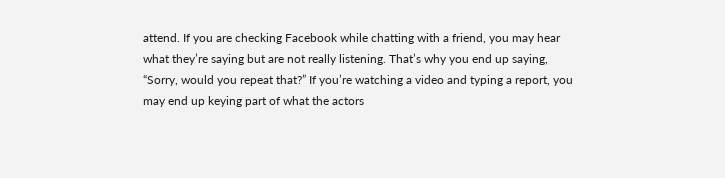attend. If you are checking Facebook while chatting with a friend, you may hear what they’re saying but are not really listening. That’s why you end up saying, “Sorry, would you repeat that?” If you’re watching a video and typing a report, you may end up keying part of what the actors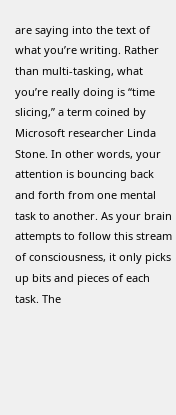are saying into the text of what you’re writing. Rather than multi-tasking, what you’re really doing is “time slicing,” a term coined by Microsoft researcher Linda Stone. In other words, your attention is bouncing back and forth from one mental task to another. As your brain attempts to follow this stream of consciousness, it only picks up bits and pieces of each task. The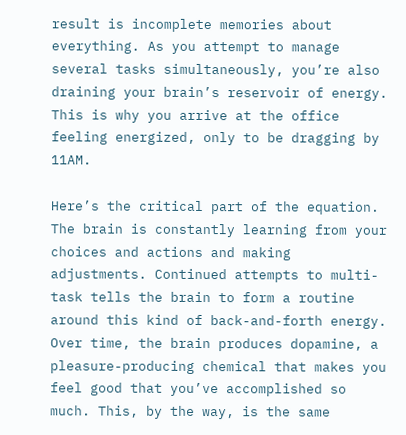result is incomplete memories about everything. As you attempt to manage several tasks simultaneously, you’re also draining your brain’s reservoir of energy. This is why you arrive at the office feeling energized, only to be dragging by 11AM.

Here’s the critical part of the equation. The brain is constantly learning from your choices and actions and making adjustments. Continued attempts to multi-task tells the brain to form a routine around this kind of back-and-forth energy. Over time, the brain produces dopamine, a pleasure-producing chemical that makes you feel good that you’ve accomplished so much. This, by the way, is the same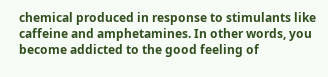chemical produced in response to stimulants like caffeine and amphetamines. In other words, you become addicted to the good feeling of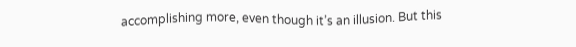accomplishing more, even though it’s an illusion. But this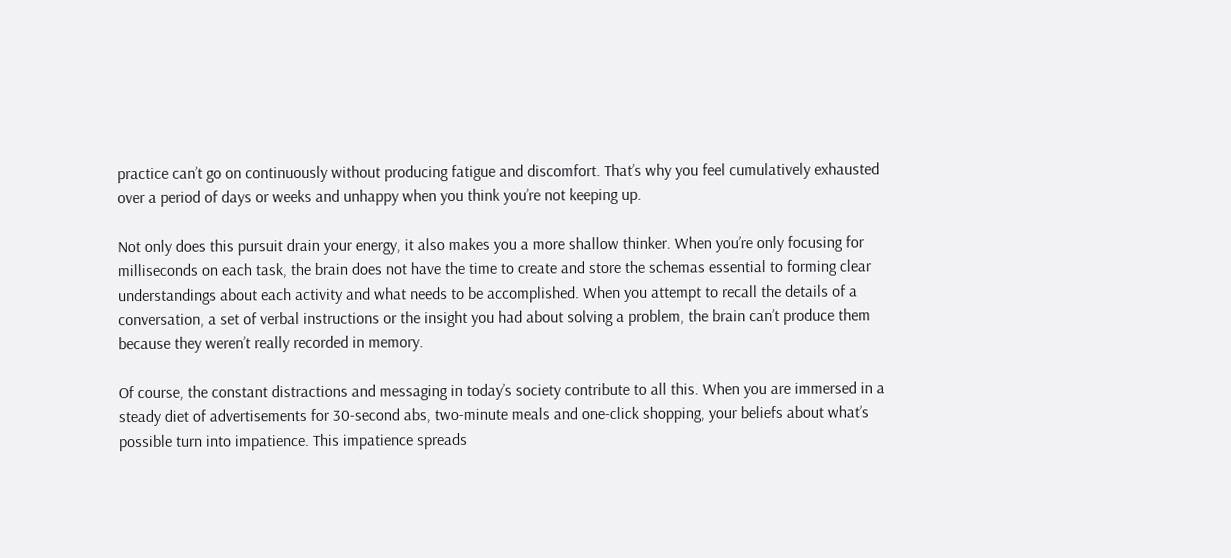practice can’t go on continuously without producing fatigue and discomfort. That’s why you feel cumulatively exhausted over a period of days or weeks and unhappy when you think you’re not keeping up.

Not only does this pursuit drain your energy, it also makes you a more shallow thinker. When you’re only focusing for milliseconds on each task, the brain does not have the time to create and store the schemas essential to forming clear understandings about each activity and what needs to be accomplished. When you attempt to recall the details of a conversation, a set of verbal instructions or the insight you had about solving a problem, the brain can’t produce them because they weren’t really recorded in memory.

Of course, the constant distractions and messaging in today’s society contribute to all this. When you are immersed in a steady diet of advertisements for 30-second abs, two-minute meals and one-click shopping, your beliefs about what’s possible turn into impatience. This impatience spreads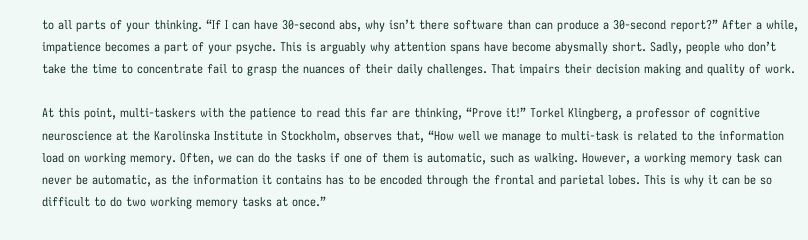to all parts of your thinking. “If I can have 30-second abs, why isn’t there software than can produce a 30-second report?” After a while, impatience becomes a part of your psyche. This is arguably why attention spans have become abysmally short. Sadly, people who don’t take the time to concentrate fail to grasp the nuances of their daily challenges. That impairs their decision making and quality of work.

At this point, multi-taskers with the patience to read this far are thinking, “Prove it!” Torkel Klingberg, a professor of cognitive neuroscience at the Karolinska Institute in Stockholm, observes that, “How well we manage to multi-task is related to the information load on working memory. Often, we can do the tasks if one of them is automatic, such as walking. However, a working memory task can never be automatic, as the information it contains has to be encoded through the frontal and parietal lobes. This is why it can be so difficult to do two working memory tasks at once.”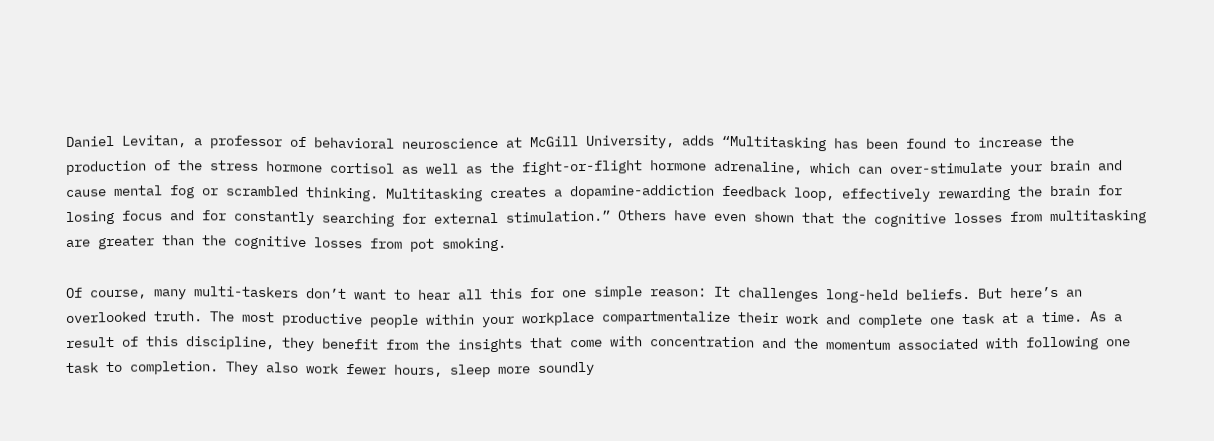Daniel Levitan, a professor of behavioral neuroscience at McGill University, adds “Multitasking has been found to increase the production of the stress hormone cortisol as well as the fight-or-flight hormone adrenaline, which can over-stimulate your brain and cause mental fog or scrambled thinking. Multitasking creates a dopamine-addiction feedback loop, effectively rewarding the brain for losing focus and for constantly searching for external stimulation.” Others have even shown that the cognitive losses from multitasking are greater than the cognitive losses from pot smoking.

Of course, many multi-taskers don’t want to hear all this for one simple reason: It challenges long-held beliefs. But here’s an overlooked truth. The most productive people within your workplace compartmentalize their work and complete one task at a time. As a result of this discipline, they benefit from the insights that come with concentration and the momentum associated with following one task to completion. They also work fewer hours, sleep more soundly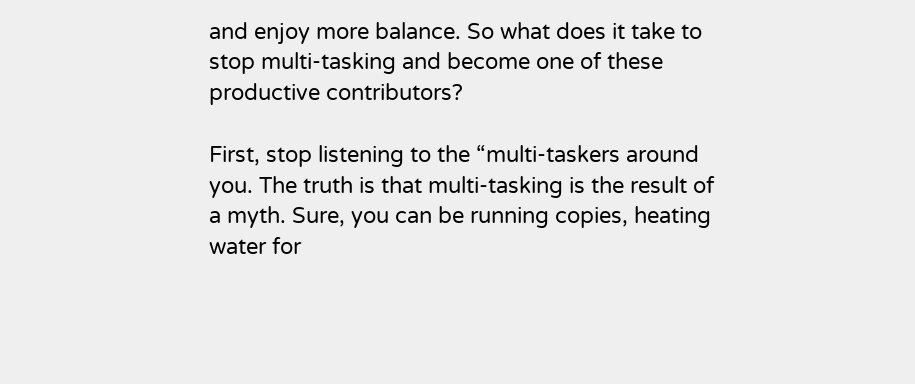and enjoy more balance. So what does it take to stop multi-tasking and become one of these productive contributors?

First, stop listening to the “multi-taskers around you. The truth is that multi-tasking is the result of a myth. Sure, you can be running copies, heating water for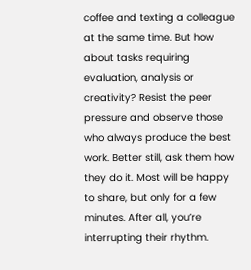coffee and texting a colleague at the same time. But how about tasks requiring evaluation, analysis or creativity? Resist the peer pressure and observe those who always produce the best work. Better still, ask them how they do it. Most will be happy to share, but only for a few minutes. After all, you’re interrupting their rhythm.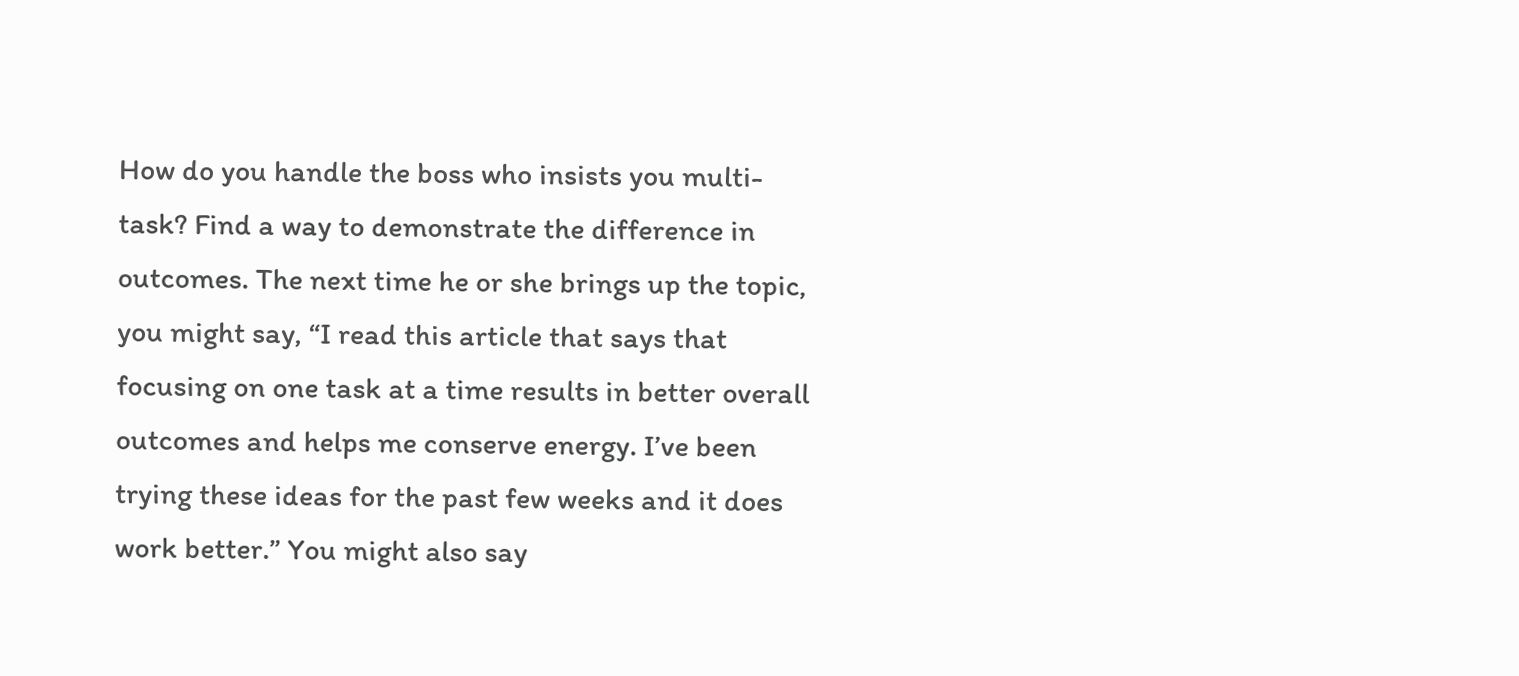How do you handle the boss who insists you multi-task? Find a way to demonstrate the difference in outcomes. The next time he or she brings up the topic, you might say, “I read this article that says that focusing on one task at a time results in better overall outcomes and helps me conserve energy. I’ve been trying these ideas for the past few weeks and it does work better.” You might also say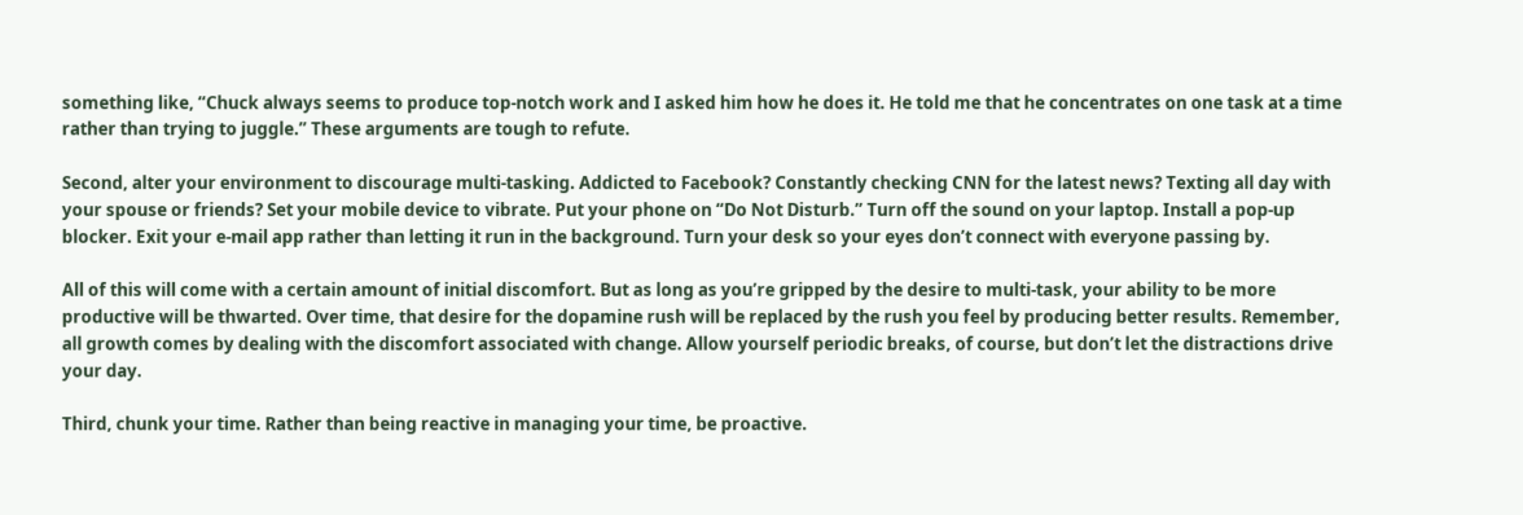something like, “Chuck always seems to produce top-notch work and I asked him how he does it. He told me that he concentrates on one task at a time rather than trying to juggle.” These arguments are tough to refute.

Second, alter your environment to discourage multi-tasking. Addicted to Facebook? Constantly checking CNN for the latest news? Texting all day with your spouse or friends? Set your mobile device to vibrate. Put your phone on “Do Not Disturb.” Turn off the sound on your laptop. Install a pop-up blocker. Exit your e-mail app rather than letting it run in the background. Turn your desk so your eyes don’t connect with everyone passing by.

All of this will come with a certain amount of initial discomfort. But as long as you’re gripped by the desire to multi-task, your ability to be more productive will be thwarted. Over time, that desire for the dopamine rush will be replaced by the rush you feel by producing better results. Remember, all growth comes by dealing with the discomfort associated with change. Allow yourself periodic breaks, of course, but don’t let the distractions drive your day.

Third, chunk your time. Rather than being reactive in managing your time, be proactive.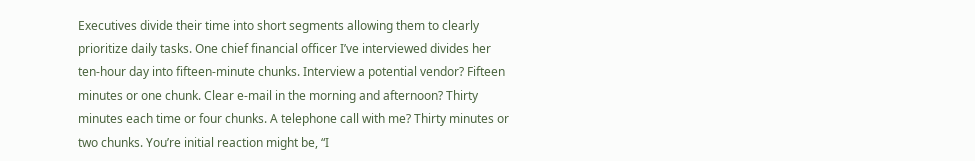Executives divide their time into short segments allowing them to clearly prioritize daily tasks. One chief financial officer I’ve interviewed divides her ten-hour day into fifteen-minute chunks. Interview a potential vendor? Fifteen minutes or one chunk. Clear e-mail in the morning and afternoon? Thirty minutes each time or four chunks. A telephone call with me? Thirty minutes or two chunks. You’re initial reaction might be, “I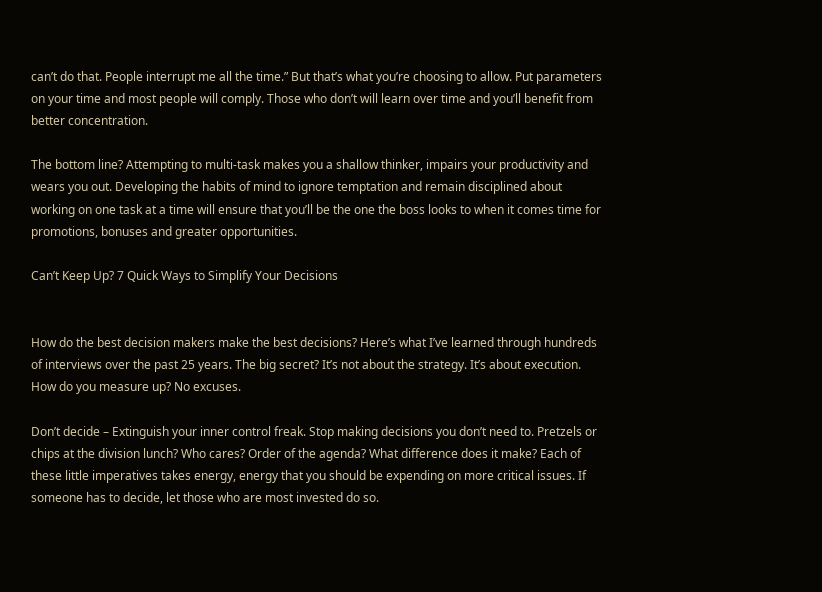can’t do that. People interrupt me all the time.” But that’s what you’re choosing to allow. Put parameters on your time and most people will comply. Those who don’t will learn over time and you’ll benefit from better concentration.

The bottom line? Attempting to multi-task makes you a shallow thinker, impairs your productivity and wears you out. Developing the habits of mind to ignore temptation and remain disciplined about working on one task at a time will ensure that you’ll be the one the boss looks to when it comes time for promotions, bonuses and greater opportunities.

Can’t Keep Up? 7 Quick Ways to Simplify Your Decisions


How do the best decision makers make the best decisions? Here’s what I’ve learned through hundreds of interviews over the past 25 years. The big secret? It’s not about the strategy. It’s about execution. How do you measure up? No excuses.

Don’t decide – Extinguish your inner control freak. Stop making decisions you don’t need to. Pretzels or chips at the division lunch? Who cares? Order of the agenda? What difference does it make? Each of these little imperatives takes energy, energy that you should be expending on more critical issues. If someone has to decide, let those who are most invested do so.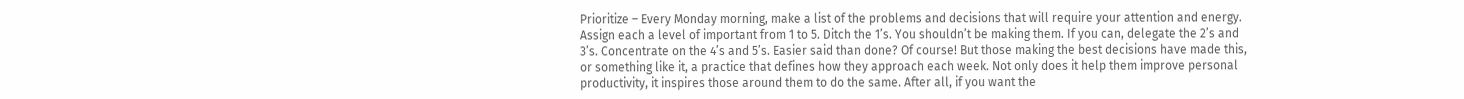Prioritize – Every Monday morning, make a list of the problems and decisions that will require your attention and energy. Assign each a level of important from 1 to 5. Ditch the 1’s. You shouldn’t be making them. If you can, delegate the 2’s and 3’s. Concentrate on the 4’s and 5’s. Easier said than done? Of course! But those making the best decisions have made this, or something like it, a practice that defines how they approach each week. Not only does it help them improve personal productivity, it inspires those around them to do the same. After all, if you want the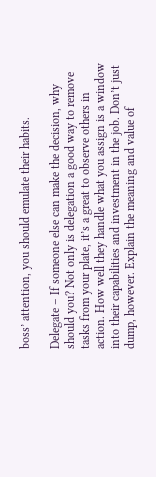boss’ attention, you should emulate their habits.

Delegate – If someone else can make the decision, why should you? Not only is delegation a good way to remove tasks from your plate, it’s a great to observe others in action. How well they handle what you assign is a window into their capabilities and investment in the job. Don’t just dump, however. Explain the meaning and value of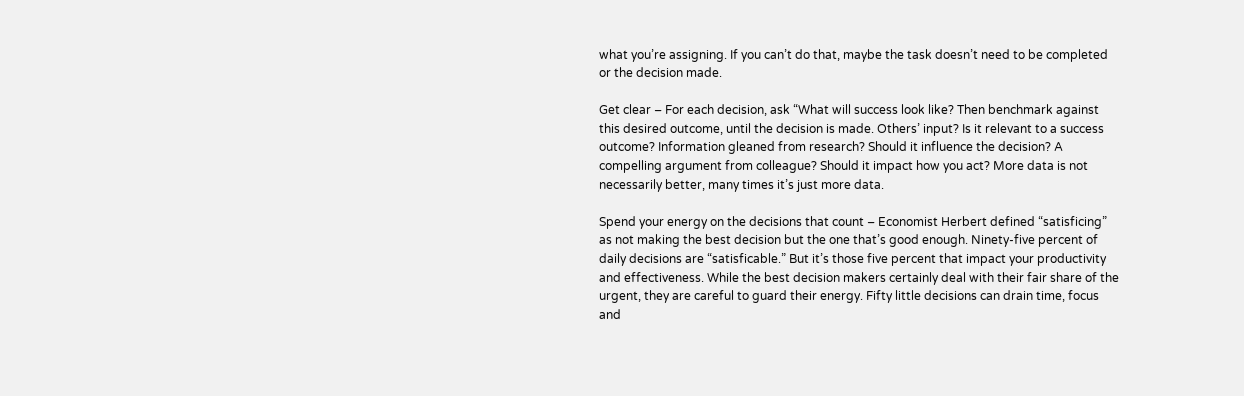what you’re assigning. If you can’t do that, maybe the task doesn’t need to be completed or the decision made.

Get clear – For each decision, ask “What will success look like? Then benchmark against this desired outcome, until the decision is made. Others’ input? Is it relevant to a success outcome? Information gleaned from research? Should it influence the decision? A compelling argument from colleague? Should it impact how you act? More data is not necessarily better, many times it’s just more data.

Spend your energy on the decisions that count – Economist Herbert defined “satisficing” as not making the best decision but the one that’s good enough. Ninety-five percent of daily decisions are “satisficable.” But it’s those five percent that impact your productivity and effectiveness. While the best decision makers certainly deal with their fair share of the urgent, they are careful to guard their energy. Fifty little decisions can drain time, focus and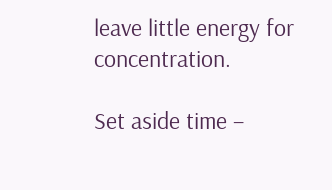leave little energy for concentration.

Set aside time –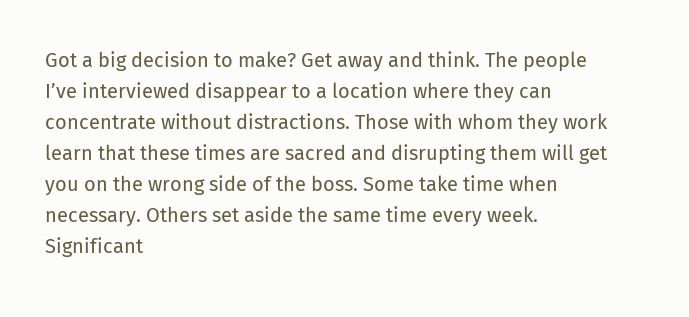Got a big decision to make? Get away and think. The people I’ve interviewed disappear to a location where they can concentrate without distractions. Those with whom they work learn that these times are sacred and disrupting them will get you on the wrong side of the boss. Some take time when necessary. Others set aside the same time every week. Significant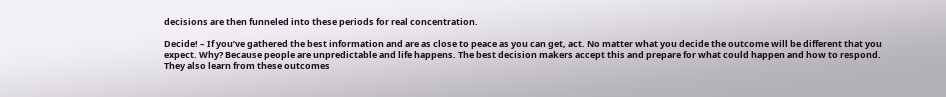decisions are then funneled into these periods for real concentration.

Decide! – If you’ve gathered the best information and are as close to peace as you can get, act. No matter what you decide the outcome will be different that you expect. Why? Because people are unpredictable and life happens. The best decision makers accept this and prepare for what could happen and how to respond. They also learn from these outcomes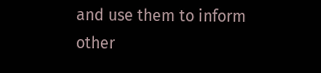and use them to inform other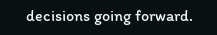decisions going forward.